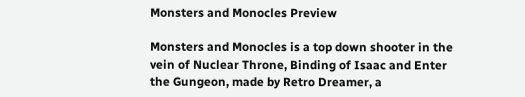Monsters and Monocles Preview

Monsters and Monocles is a top down shooter in the vein of Nuclear Throne, Binding of Isaac and Enter the Gungeon, made by Retro Dreamer, a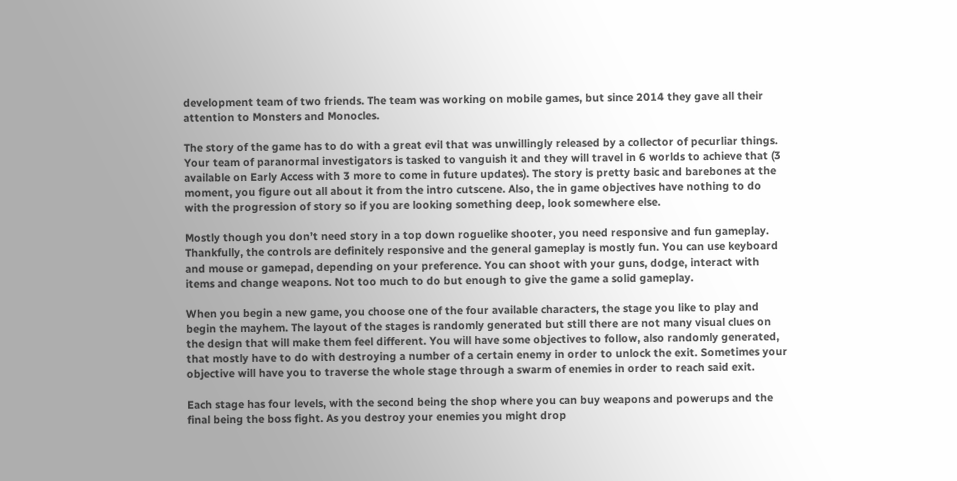development team of two friends. The team was working on mobile games, but since 2014 they gave all their attention to Monsters and Monocles.

The story of the game has to do with a great evil that was unwillingly released by a collector of pecurliar things. Your team of paranormal investigators is tasked to vanguish it and they will travel in 6 worlds to achieve that (3 available on Early Access with 3 more to come in future updates). The story is pretty basic and barebones at the moment, you figure out all about it from the intro cutscene. Also, the in game objectives have nothing to do with the progression of story so if you are looking something deep, look somewhere else.

Mostly though you don’t need story in a top down roguelike shooter, you need responsive and fun gameplay. Thankfully, the controls are definitely responsive and the general gameplay is mostly fun. You can use keyboard and mouse or gamepad, depending on your preference. You can shoot with your guns, dodge, interact with items and change weapons. Not too much to do but enough to give the game a solid gameplay.

When you begin a new game, you choose one of the four available characters, the stage you like to play and begin the mayhem. The layout of the stages is randomly generated but still there are not many visual clues on the design that will make them feel different. You will have some objectives to follow, also randomly generated, that mostly have to do with destroying a number of a certain enemy in order to unlock the exit. Sometimes your objective will have you to traverse the whole stage through a swarm of enemies in order to reach said exit.

Each stage has four levels, with the second being the shop where you can buy weapons and powerups and the final being the boss fight. As you destroy your enemies you might drop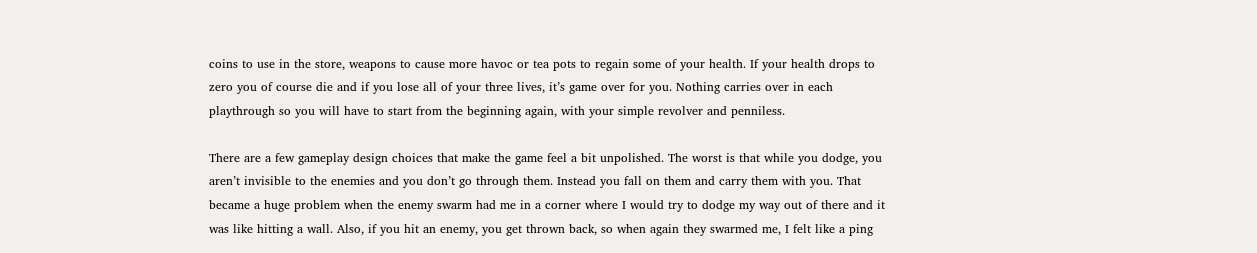coins to use in the store, weapons to cause more havoc or tea pots to regain some of your health. If your health drops to zero you of course die and if you lose all of your three lives, it’s game over for you. Nothing carries over in each playthrough so you will have to start from the beginning again, with your simple revolver and penniless.

There are a few gameplay design choices that make the game feel a bit unpolished. The worst is that while you dodge, you aren’t invisible to the enemies and you don’t go through them. Instead you fall on them and carry them with you. That became a huge problem when the enemy swarm had me in a corner where I would try to dodge my way out of there and it was like hitting a wall. Also, if you hit an enemy, you get thrown back, so when again they swarmed me, I felt like a ping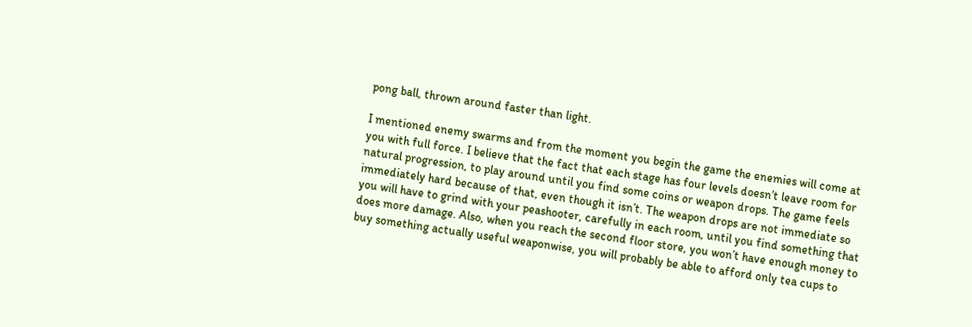pong ball, thrown around faster than light.

I mentioned enemy swarms and from the moment you begin the game the enemies will come at you with full force. I believe that the fact that each stage has four levels doesn’t leave room for natural progression, to play around until you find some coins or weapon drops. The game feels immediately hard because of that, even though it isn’t. The weapon drops are not immediate so you will have to grind with your peashooter, carefully in each room, until you find something that does more damage. Also, when you reach the second floor store, you won’t have enough money to buy something actually useful weaponwise, you will probably be able to afford only tea cups to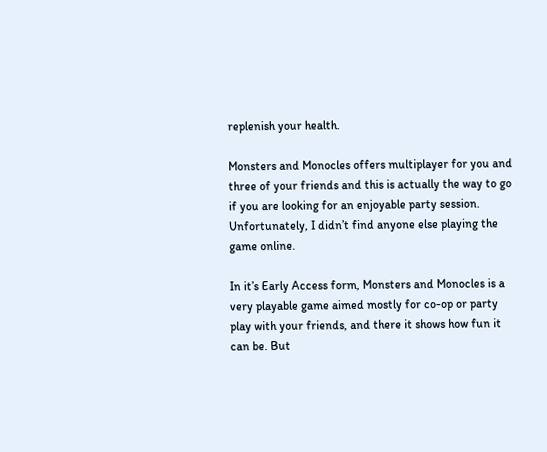replenish your health.

Monsters and Monocles offers multiplayer for you and three of your friends and this is actually the way to go if you are looking for an enjoyable party session. Unfortunately, I didn’t find anyone else playing the game online.

In it’s Early Access form, Monsters and Monocles is a very playable game aimed mostly for co-op or party play with your friends, and there it shows how fun it can be. But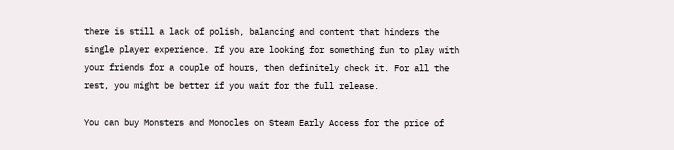there is still a lack of polish, balancing and content that hinders the single player experience. If you are looking for something fun to play with your friends for a couple of hours, then definitely check it. For all the rest, you might be better if you wait for the full release.

You can buy Monsters and Monocles on Steam Early Access for the price of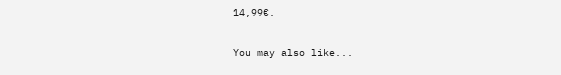14,99€.

You may also like...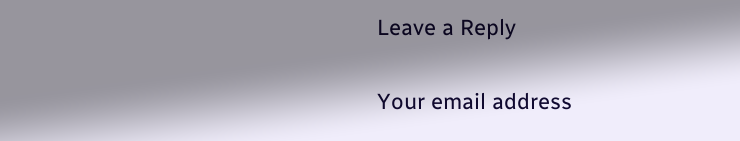Leave a Reply

Your email address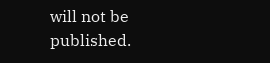will not be published.